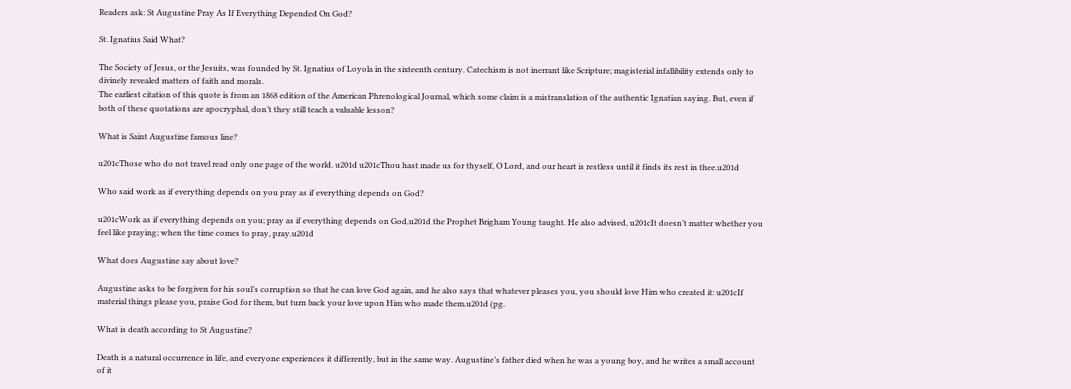Readers ask: St Augustine Pray As If Everything Depended On God?

St. Ignatius Said What?

The Society of Jesus, or the Jesuits, was founded by St. Ignatius of Loyola in the sixteenth century. Catechism is not inerrant like Scripture; magisterial infallibility extends only to divinely revealed matters of faith and morals.
The earliest citation of this quote is from an 1868 edition of the American Phrenological Journal, which some claim is a mistranslation of the authentic Ignatian saying. But, even if both of these quotations are apocryphal, don’t they still teach a valuable lesson?

What is Saint Augustine famous line?

u201cThose who do not travel read only one page of the world. u201d u201cThou hast made us for thyself, O Lord, and our heart is restless until it finds its rest in thee.u201d

Who said work as if everything depends on you pray as if everything depends on God?

u201cWork as if everything depends on you; pray as if everything depends on God,u201d the Prophet Brigham Young taught. He also advised, u201cIt doesn’t matter whether you feel like praying; when the time comes to pray, pray.u201d

What does Augustine say about love?

Augustine asks to be forgiven for his soul’s corruption so that he can love God again, and he also says that whatever pleases you, you should love Him who created it: u201cIf material things please you, praise God for them, but turn back your love upon Him who made them.u201d (pg.

What is death according to St Augustine?

Death is a natural occurrence in life, and everyone experiences it differently, but in the same way. Augustine’s father died when he was a young boy, and he writes a small account of it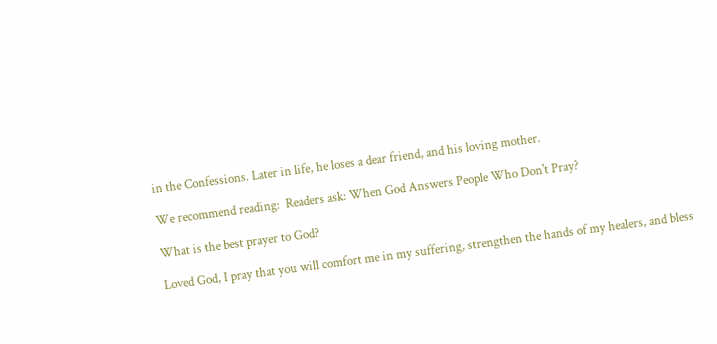in the Confessions. Later in life, he loses a dear friend, and his loving mother.

We recommend reading:  Readers ask: When God Answers People Who Don't Pray?

What is the best prayer to God?

Loved God, I pray that you will comfort me in my suffering, strengthen the hands of my healers, and bless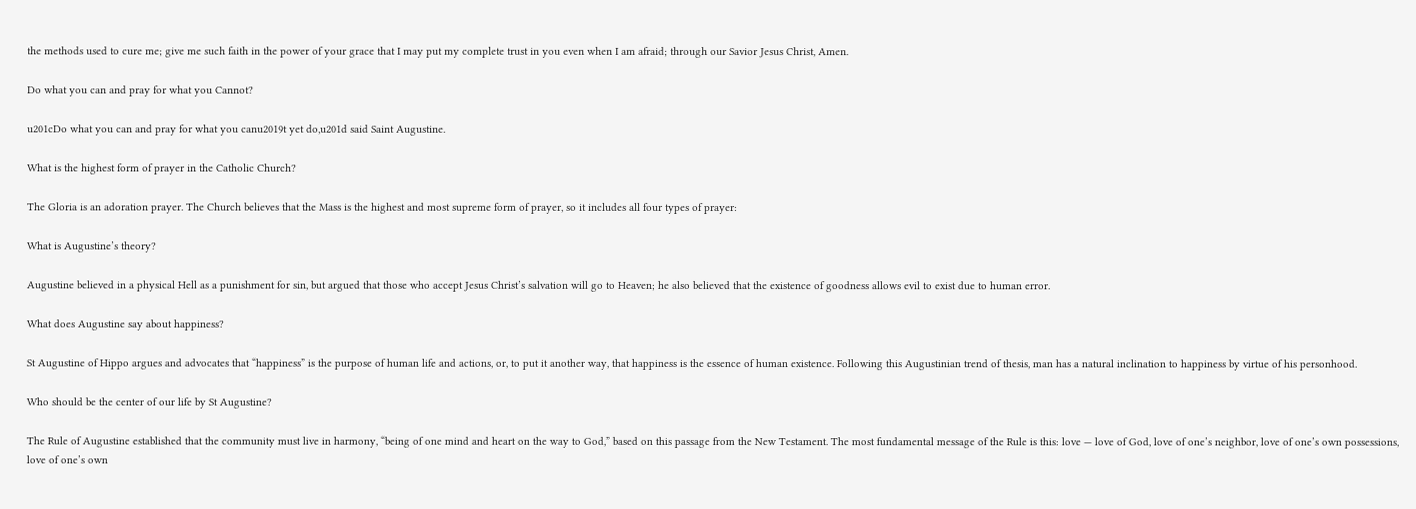the methods used to cure me; give me such faith in the power of your grace that I may put my complete trust in you even when I am afraid; through our Savior Jesus Christ, Amen.

Do what you can and pray for what you Cannot?

u201cDo what you can and pray for what you canu2019t yet do,u201d said Saint Augustine.

What is the highest form of prayer in the Catholic Church?

The Gloria is an adoration prayer. The Church believes that the Mass is the highest and most supreme form of prayer, so it includes all four types of prayer:

What is Augustine’s theory?

Augustine believed in a physical Hell as a punishment for sin, but argued that those who accept Jesus Christ’s salvation will go to Heaven; he also believed that the existence of goodness allows evil to exist due to human error.

What does Augustine say about happiness?

St Augustine of Hippo argues and advocates that “happiness” is the purpose of human life and actions, or, to put it another way, that happiness is the essence of human existence. Following this Augustinian trend of thesis, man has a natural inclination to happiness by virtue of his personhood.

Who should be the center of our life by St Augustine?

The Rule of Augustine established that the community must live in harmony, “being of one mind and heart on the way to God,” based on this passage from the New Testament. The most fundamental message of the Rule is this: love — love of God, love of one’s neighbor, love of one’s own possessions, love of one’s own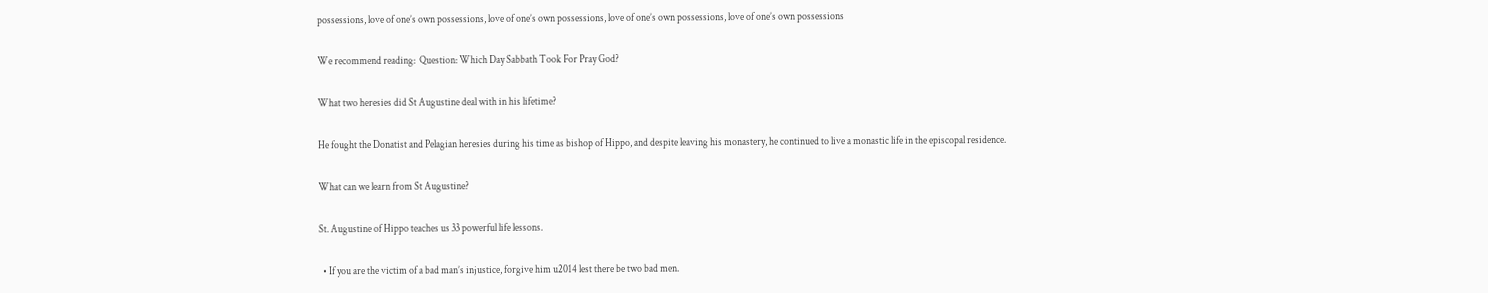possessions, love of one’s own possessions, love of one’s own possessions, love of one’s own possessions, love of one’s own possessions

We recommend reading:  Question: Which Day Sabbath Took For Pray God?

What two heresies did St Augustine deal with in his lifetime?

He fought the Donatist and Pelagian heresies during his time as bishop of Hippo, and despite leaving his monastery, he continued to live a monastic life in the episcopal residence.

What can we learn from St Augustine?

St. Augustine of Hippo teaches us 33 powerful life lessons.

  • If you are the victim of a bad man’s injustice, forgive him u2014 lest there be two bad men.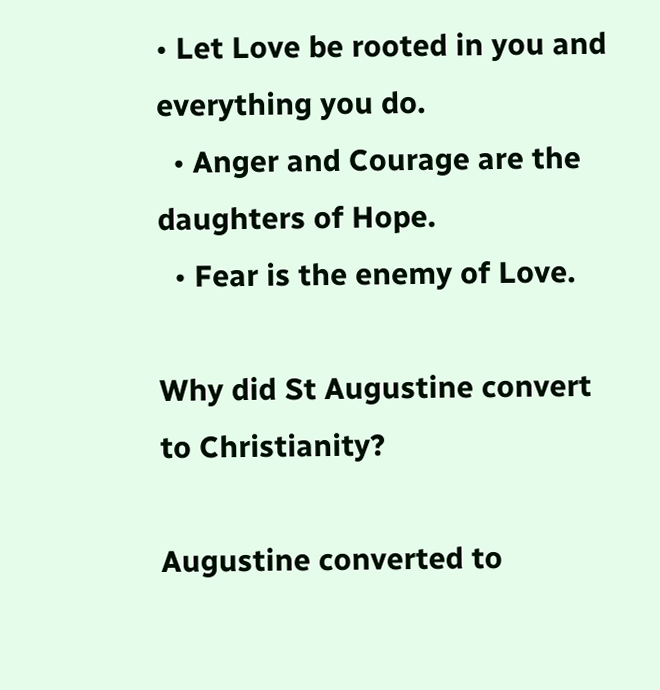• Let Love be rooted in you and everything you do.
  • Anger and Courage are the daughters of Hope.
  • Fear is the enemy of Love.

Why did St Augustine convert to Christianity?

Augustine converted to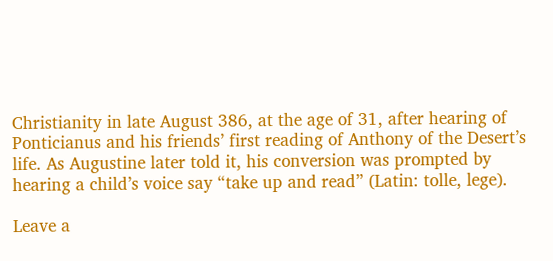Christianity in late August 386, at the age of 31, after hearing of Ponticianus and his friends’ first reading of Anthony of the Desert’s life. As Augustine later told it, his conversion was prompted by hearing a child’s voice say “take up and read” (Latin: tolle, lege).

Leave a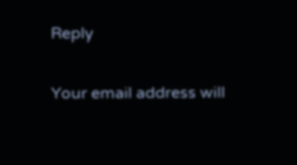Reply

Your email address will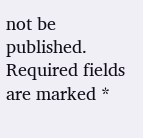not be published. Required fields are marked *